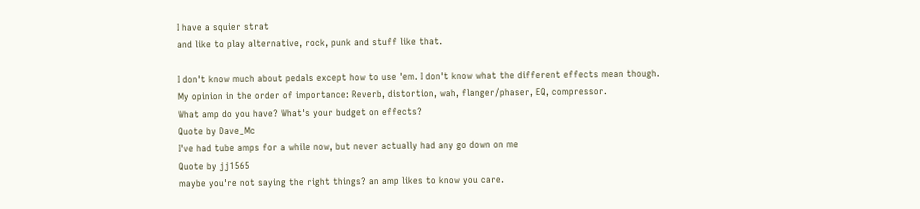I have a squier strat
and like to play alternative, rock, punk and stuff like that.

I don't know much about pedals except how to use 'em. I don't know what the different effects mean though.
My opinion in the order of importance: Reverb, distortion, wah, flanger/phaser, EQ, compressor.
What amp do you have? What's your budget on effects?
Quote by Dave_Mc
I've had tube amps for a while now, but never actually had any go down on me
Quote by jj1565
maybe you're not saying the right things? an amp likes to know you care.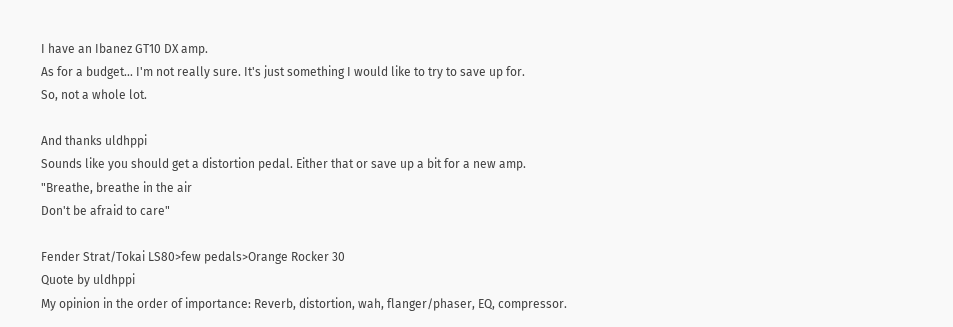I have an Ibanez GT10 DX amp.
As for a budget... I'm not really sure. It's just something I would like to try to save up for.
So, not a whole lot.

And thanks uldhppi
Sounds like you should get a distortion pedal. Either that or save up a bit for a new amp.
"Breathe, breathe in the air
Don't be afraid to care"

Fender Strat/Tokai LS80>few pedals>Orange Rocker 30
Quote by uldhppi
My opinion in the order of importance: Reverb, distortion, wah, flanger/phaser, EQ, compressor.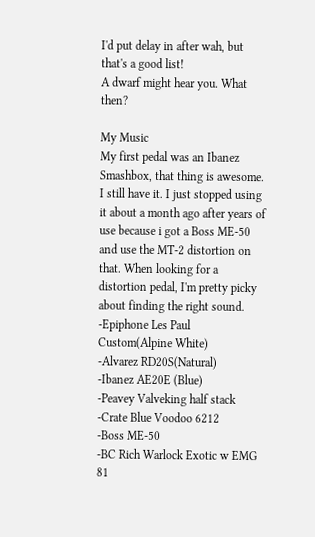I'd put delay in after wah, but that's a good list!
A dwarf might hear you. What then?

My Music
My first pedal was an Ibanez Smashbox, that thing is awesome. I still have it. I just stopped using it about a month ago after years of use because i got a Boss ME-50 and use the MT-2 distortion on that. When looking for a distortion pedal, I'm pretty picky about finding the right sound.
-Epiphone Les Paul Custom(Alpine White)
-Alvarez RD20S(Natural)
-Ibanez AE20E (Blue)
-Peavey Valveking half stack
-Crate Blue Voodoo 6212
-Boss ME-50
-BC Rich Warlock Exotic w EMG 81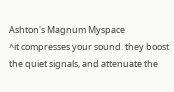Ashton's Magnum Myspace
^it compresses your sound. they boost the quiet signals, and attenuate the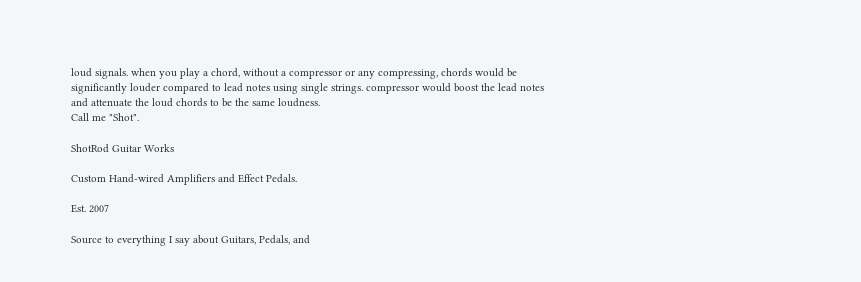loud signals. when you play a chord, without a compressor or any compressing, chords would be significantly louder compared to lead notes using single strings. compressor would boost the lead notes and attenuate the loud chords to be the same loudness.
Call me "Shot".

ShotRod Guitar Works

Custom Hand-wired Amplifiers and Effect Pedals.

Est. 2007

Source to everything I say about Guitars, Pedals, and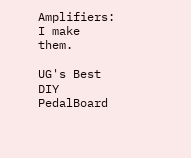Amplifiers: I make them.

UG's Best DIY PedalBoard